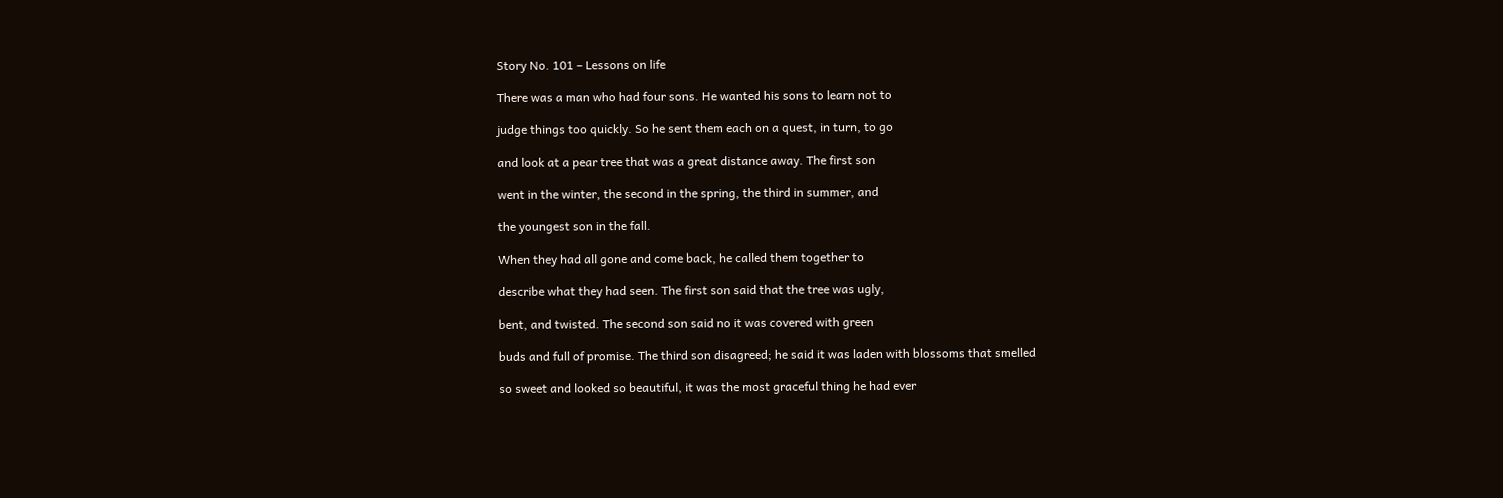Story No. 101 – Lessons on life

There was a man who had four sons. He wanted his sons to learn not to

judge things too quickly. So he sent them each on a quest, in turn, to go

and look at a pear tree that was a great distance away. The first son

went in the winter, the second in the spring, the third in summer, and

the youngest son in the fall.

When they had all gone and come back, he called them together to

describe what they had seen. The first son said that the tree was ugly,

bent, and twisted. The second son said no it was covered with green

buds and full of promise. The third son disagreed; he said it was laden with blossoms that smelled

so sweet and looked so beautiful, it was the most graceful thing he had ever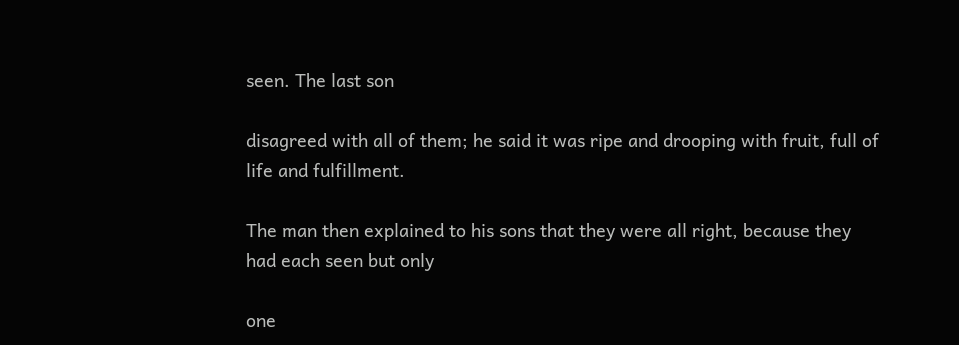seen. The last son

disagreed with all of them; he said it was ripe and drooping with fruit, full of life and fulfillment.

The man then explained to his sons that they were all right, because they had each seen but only

one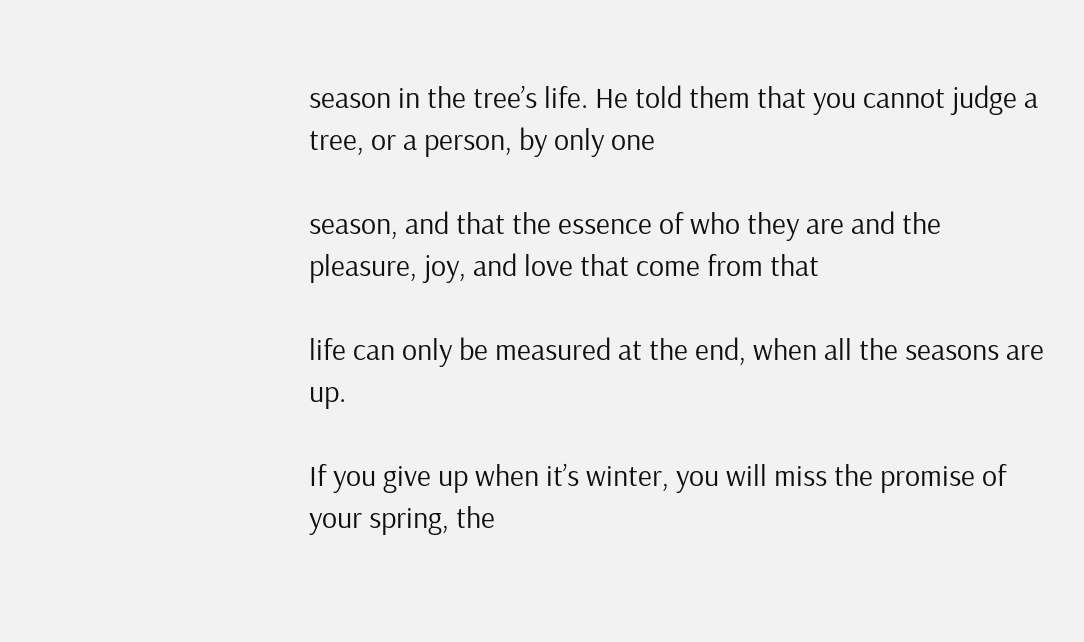season in the tree’s life. He told them that you cannot judge a tree, or a person, by only one

season, and that the essence of who they are and the pleasure, joy, and love that come from that

life can only be measured at the end, when all the seasons are up.

If you give up when it’s winter, you will miss the promise of your spring, the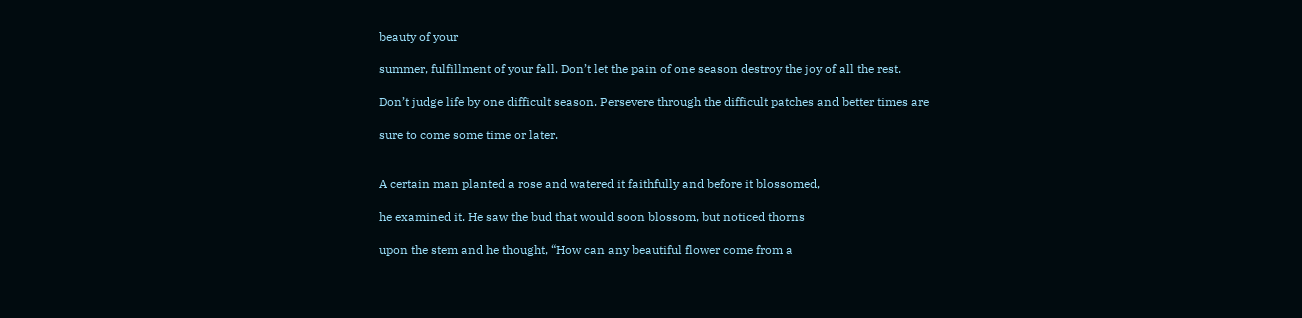beauty of your

summer, fulfillment of your fall. Don’t let the pain of one season destroy the joy of all the rest.

Don’t judge life by one difficult season. Persevere through the difficult patches and better times are

sure to come some time or later.


A certain man planted a rose and watered it faithfully and before it blossomed,

he examined it. He saw the bud that would soon blossom, but noticed thorns

upon the stem and he thought, “How can any beautiful flower come from a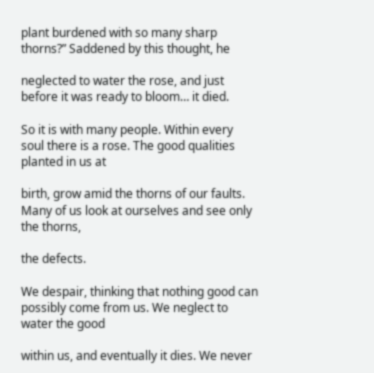plant burdened with so many sharp thorns?” Saddened by this thought, he

neglected to water the rose, and just before it was ready to bloom… it died.

So it is with many people. Within every soul there is a rose. The good qualities planted in us at

birth, grow amid the thorns of our faults. Many of us look at ourselves and see only the thorns,

the defects.

We despair, thinking that nothing good can possibly come from us. We neglect to water the good

within us, and eventually it dies. We never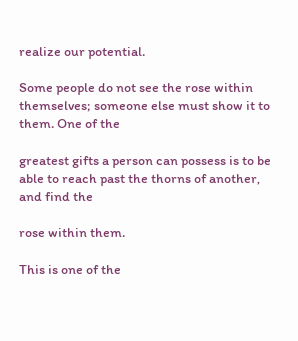realize our potential.

Some people do not see the rose within themselves; someone else must show it to them. One of the

greatest gifts a person can possess is to be able to reach past the thorns of another, and find the

rose within them.

This is one of the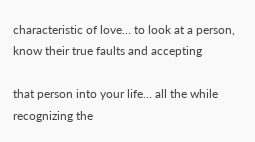characteristic of love… to look at a person, know their true faults and accepting

that person into your life… all the while recognizing the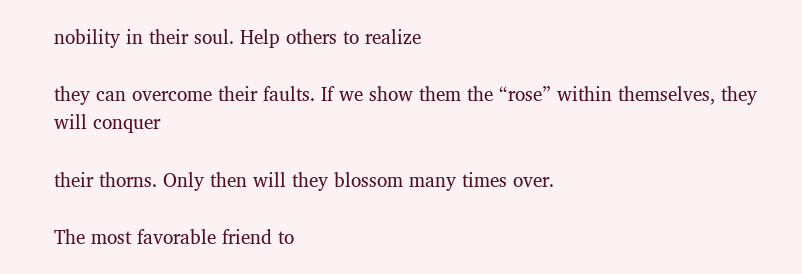nobility in their soul. Help others to realize

they can overcome their faults. If we show them the “rose” within themselves, they will conquer

their thorns. Only then will they blossom many times over.

The most favorable friend to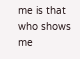me is that who shows me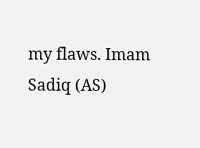my flaws. Imam Sadiq (AS)